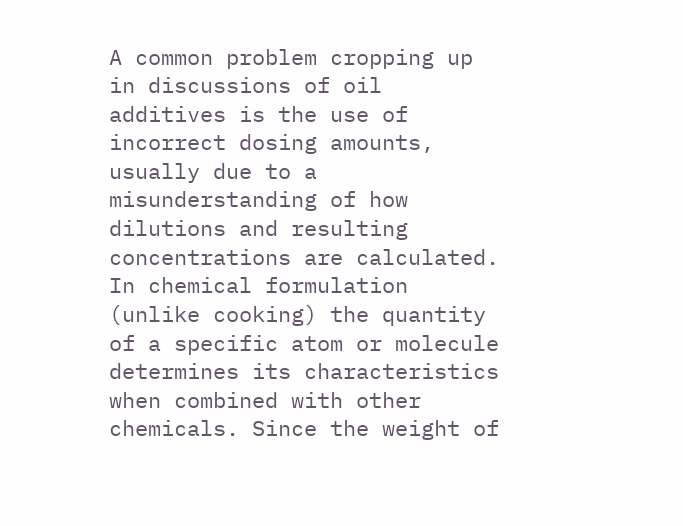A common problem cropping up in discussions of oil additives is the use of incorrect dosing amounts, usually due to a misunderstanding of how dilutions and resulting concentrations are calculated. In chemical formulation (unlike cooking) the quantity of a specific atom or molecule determines its characteristics when combined with other chemicals. Since the weight of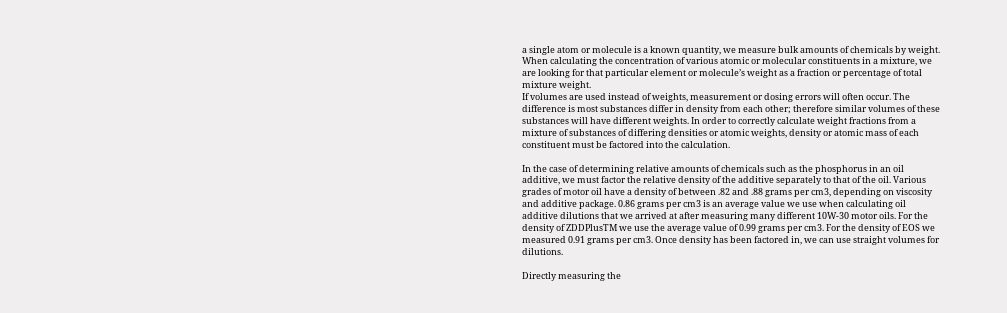a single atom or molecule is a known quantity, we measure bulk amounts of chemicals by weight. When calculating the concentration of various atomic or molecular constituents in a mixture, we are looking for that particular element or molecule’s weight as a fraction or percentage of total mixture weight.
If volumes are used instead of weights, measurement or dosing errors will often occur. The difference is most substances differ in density from each other; therefore similar volumes of these substances will have different weights. In order to correctly calculate weight fractions from a mixture of substances of differing densities or atomic weights, density or atomic mass of each constituent must be factored into the calculation.

In the case of determining relative amounts of chemicals such as the phosphorus in an oil additive, we must factor the relative density of the additive separately to that of the oil. Various grades of motor oil have a density of between .82 and .88 grams per cm3, depending on viscosity and additive package. 0.86 grams per cm3 is an average value we use when calculating oil additive dilutions that we arrived at after measuring many different 10W-30 motor oils. For the density of ZDDPlusTM we use the average value of 0.99 grams per cm3. For the density of EOS we measured 0.91 grams per cm3. Once density has been factored in, we can use straight volumes for dilutions.

Directly measuring the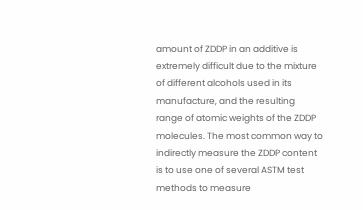amount of ZDDP in an additive is extremely difficult due to the mixture of different alcohols used in its manufacture, and the resulting range of atomic weights of the ZDDP molecules. The most common way to indirectly measure the ZDDP content is to use one of several ASTM test methods to measure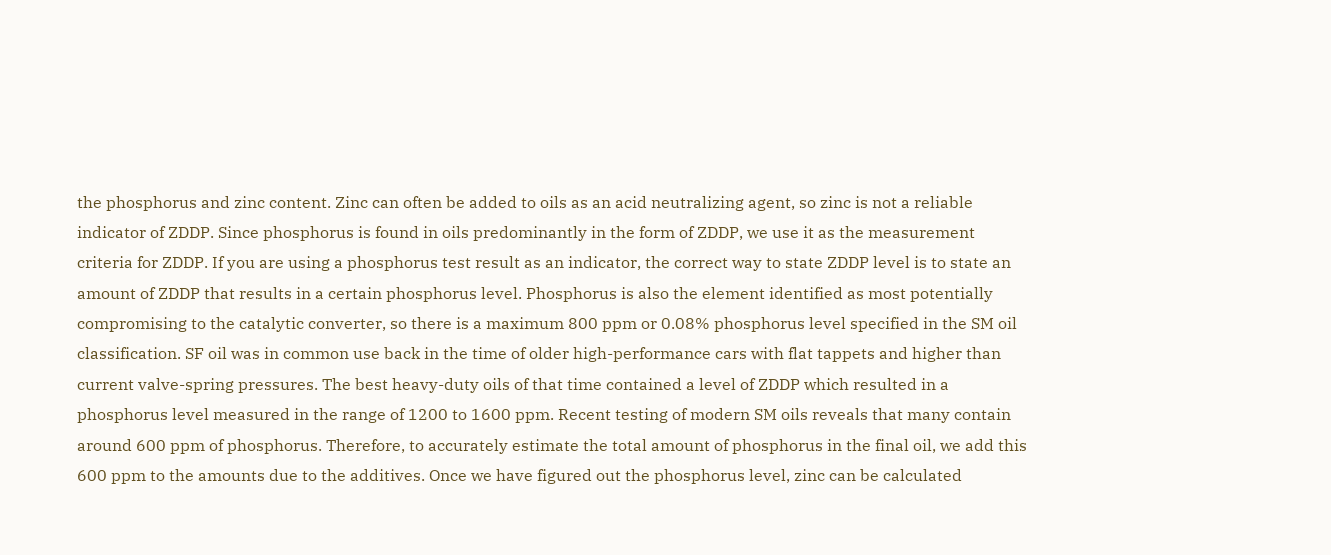the phosphorus and zinc content. Zinc can often be added to oils as an acid neutralizing agent, so zinc is not a reliable indicator of ZDDP. Since phosphorus is found in oils predominantly in the form of ZDDP, we use it as the measurement criteria for ZDDP. If you are using a phosphorus test result as an indicator, the correct way to state ZDDP level is to state an amount of ZDDP that results in a certain phosphorus level. Phosphorus is also the element identified as most potentially compromising to the catalytic converter, so there is a maximum 800 ppm or 0.08% phosphorus level specified in the SM oil classification. SF oil was in common use back in the time of older high-performance cars with flat tappets and higher than current valve-spring pressures. The best heavy-duty oils of that time contained a level of ZDDP which resulted in a phosphorus level measured in the range of 1200 to 1600 ppm. Recent testing of modern SM oils reveals that many contain around 600 ppm of phosphorus. Therefore, to accurately estimate the total amount of phosphorus in the final oil, we add this 600 ppm to the amounts due to the additives. Once we have figured out the phosphorus level, zinc can be calculated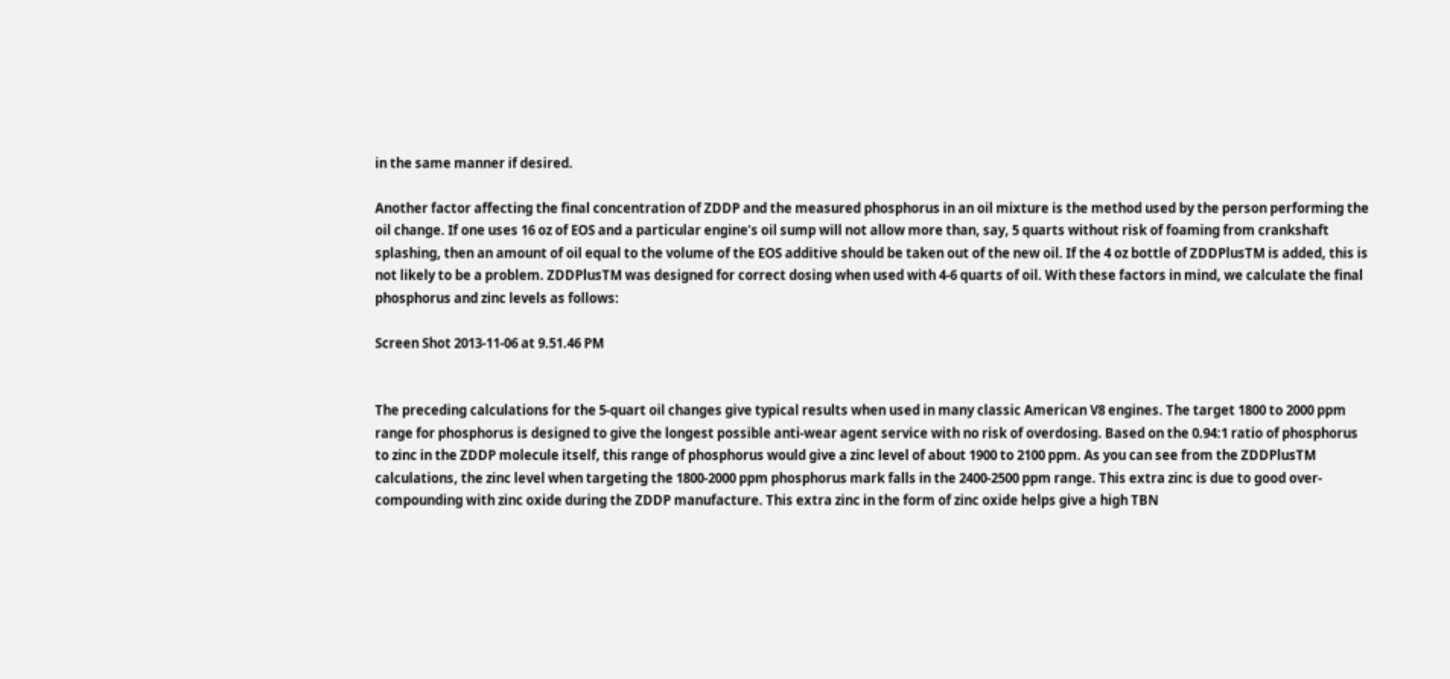in the same manner if desired.

Another factor affecting the final concentration of ZDDP and the measured phosphorus in an oil mixture is the method used by the person performing the oil change. If one uses 16 oz of EOS and a particular engine’s oil sump will not allow more than, say, 5 quarts without risk of foaming from crankshaft splashing, then an amount of oil equal to the volume of the EOS additive should be taken out of the new oil. If the 4 oz bottle of ZDDPlusTM is added, this is not likely to be a problem. ZDDPlusTM was designed for correct dosing when used with 4-6 quarts of oil. With these factors in mind, we calculate the final phosphorus and zinc levels as follows:

Screen Shot 2013-11-06 at 9.51.46 PM


The preceding calculations for the 5-quart oil changes give typical results when used in many classic American V8 engines. The target 1800 to 2000 ppm range for phosphorus is designed to give the longest possible anti-wear agent service with no risk of overdosing. Based on the 0.94:1 ratio of phosphorus to zinc in the ZDDP molecule itself, this range of phosphorus would give a zinc level of about 1900 to 2100 ppm. As you can see from the ZDDPlusTM calculations, the zinc level when targeting the 1800-2000 ppm phosphorus mark falls in the 2400-2500 ppm range. This extra zinc is due to good over-compounding with zinc oxide during the ZDDP manufacture. This extra zinc in the form of zinc oxide helps give a high TBN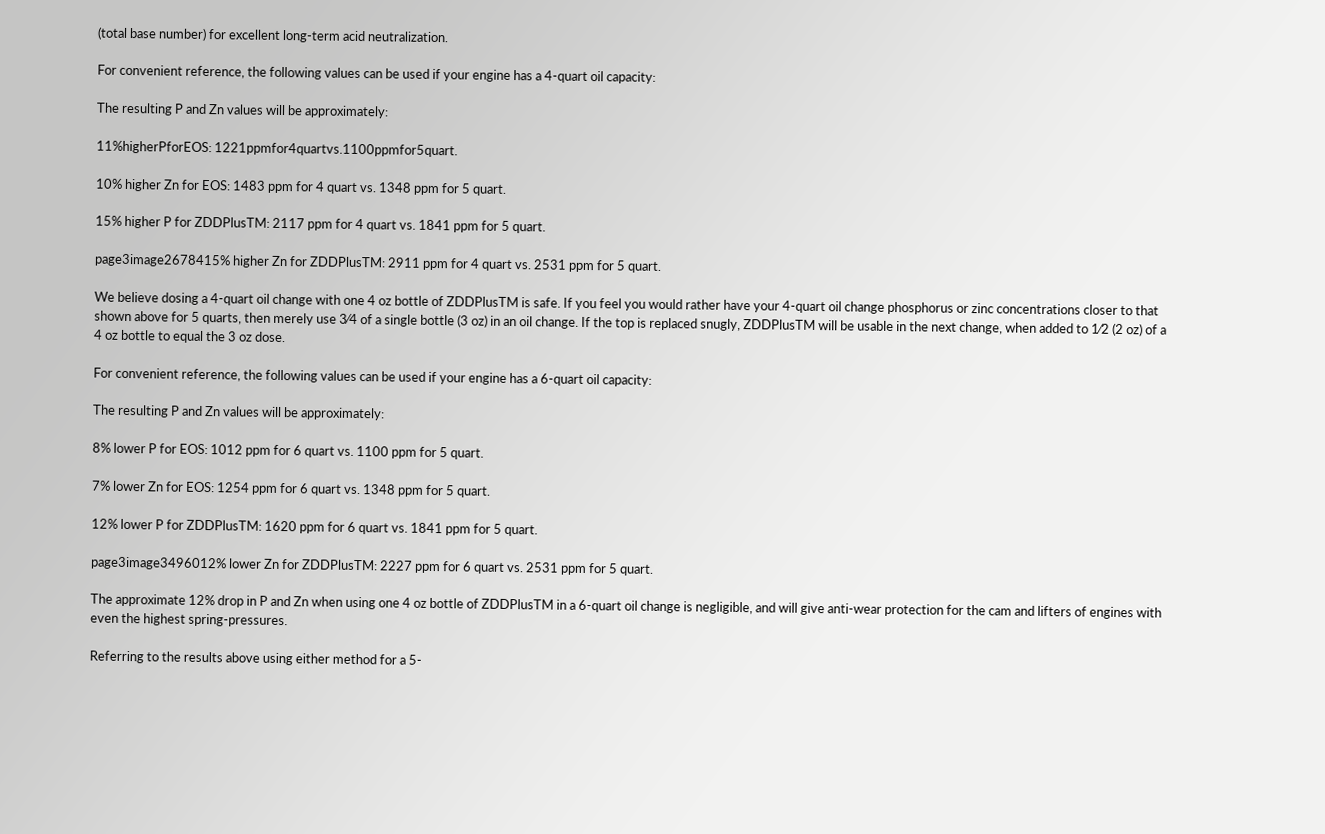(total base number) for excellent long-term acid neutralization.

For convenient reference, the following values can be used if your engine has a 4-quart oil capacity:

The resulting P and Zn values will be approximately:

11%higherPforEOS: 1221ppmfor4quartvs.1100ppmfor5quart.

10% higher Zn for EOS: 1483 ppm for 4 quart vs. 1348 ppm for 5 quart.

15% higher P for ZDDPlusTM: 2117 ppm for 4 quart vs. 1841 ppm for 5 quart.

page3image2678415% higher Zn for ZDDPlusTM: 2911 ppm for 4 quart vs. 2531 ppm for 5 quart.

We believe dosing a 4-quart oil change with one 4 oz bottle of ZDDPlusTM is safe. If you feel you would rather have your 4-quart oil change phosphorus or zinc concentrations closer to that shown above for 5 quarts, then merely use 3⁄4 of a single bottle (3 oz) in an oil change. If the top is replaced snugly, ZDDPlusTM will be usable in the next change, when added to 1⁄2 (2 oz) of a 4 oz bottle to equal the 3 oz dose.

For convenient reference, the following values can be used if your engine has a 6-quart oil capacity:

The resulting P and Zn values will be approximately:

8% lower P for EOS: 1012 ppm for 6 quart vs. 1100 ppm for 5 quart.

7% lower Zn for EOS: 1254 ppm for 6 quart vs. 1348 ppm for 5 quart.

12% lower P for ZDDPlusTM: 1620 ppm for 6 quart vs. 1841 ppm for 5 quart.

page3image3496012% lower Zn for ZDDPlusTM: 2227 ppm for 6 quart vs. 2531 ppm for 5 quart.

The approximate 12% drop in P and Zn when using one 4 oz bottle of ZDDPlusTM in a 6-quart oil change is negligible, and will give anti-wear protection for the cam and lifters of engines with even the highest spring-pressures.

Referring to the results above using either method for a 5-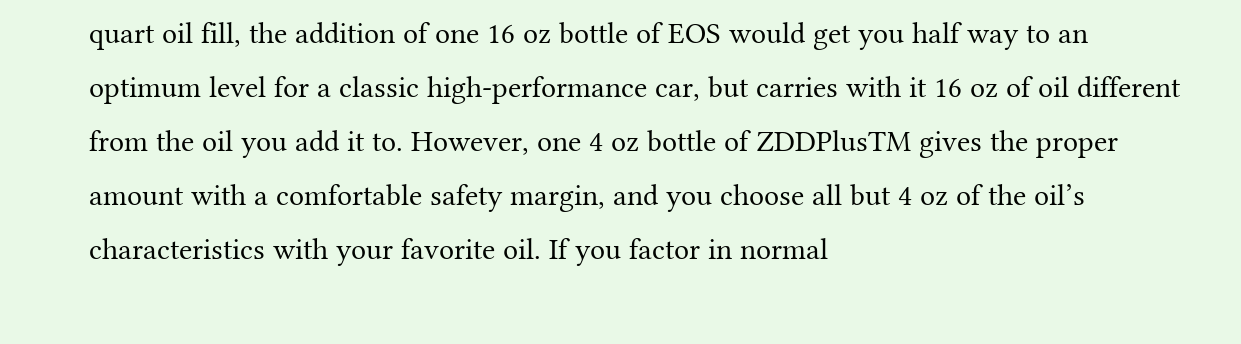quart oil fill, the addition of one 16 oz bottle of EOS would get you half way to an optimum level for a classic high-performance car, but carries with it 16 oz of oil different from the oil you add it to. However, one 4 oz bottle of ZDDPlusTM gives the proper amount with a comfortable safety margin, and you choose all but 4 oz of the oil’s characteristics with your favorite oil. If you factor in normal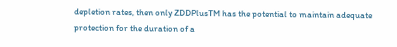depletion rates, then only ZDDPlusTM has the potential to maintain adequate protection for the duration of a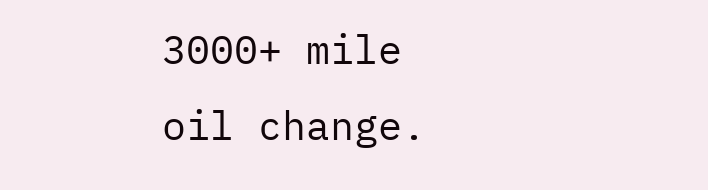3000+ mile oil change.